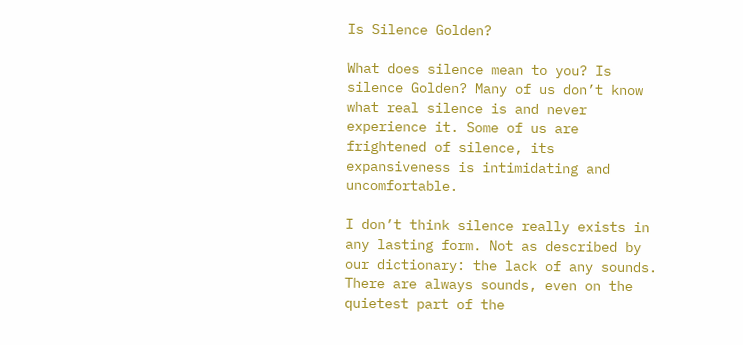Is Silence Golden?

What does silence mean to you? Is silence Golden? Many of us don’t know what real silence is and never experience it. Some of us are frightened of silence, its expansiveness is intimidating and uncomfortable.

I don’t think silence really exists in any lasting form. Not as described by our dictionary: the lack of any sounds. There are always sounds, even on the quietest part of the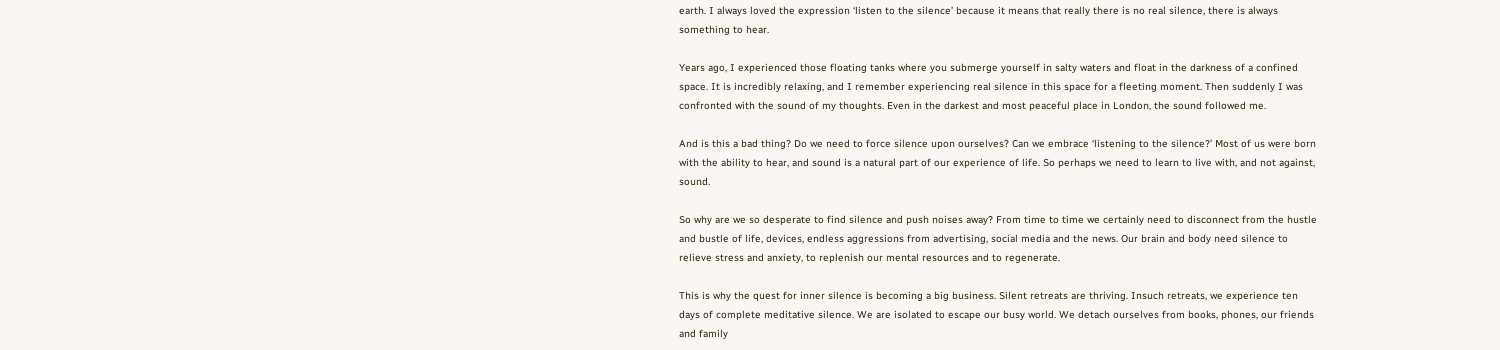earth. I always loved the expression ‘listen to the silence’ because it means that really there is no real silence, there is always something to hear.

Years ago, I experienced those floating tanks where you submerge yourself in salty waters and float in the darkness of a confined space. It is incredibly relaxing, and I remember experiencing real silence in this space for a fleeting moment. Then suddenly I was confronted with the sound of my thoughts. Even in the darkest and most peaceful place in London, the sound followed me.

And is this a bad thing? Do we need to force silence upon ourselves? Can we embrace ‘listening to the silence?’ Most of us were born with the ability to hear, and sound is a natural part of our experience of life. So perhaps we need to learn to live with, and not against, sound.

So why are we so desperate to find silence and push noises away? From time to time we certainly need to disconnect from the hustle and bustle of life, devices, endless aggressions from advertising, social media and the news. Our brain and body need silence to relieve stress and anxiety, to replenish our mental resources and to regenerate.

This is why the quest for inner silence is becoming a big business. Silent retreats are thriving. Insuch retreats, we experience ten days of complete meditative silence. We are isolated to escape our busy world. We detach ourselves from books, phones, our friends and family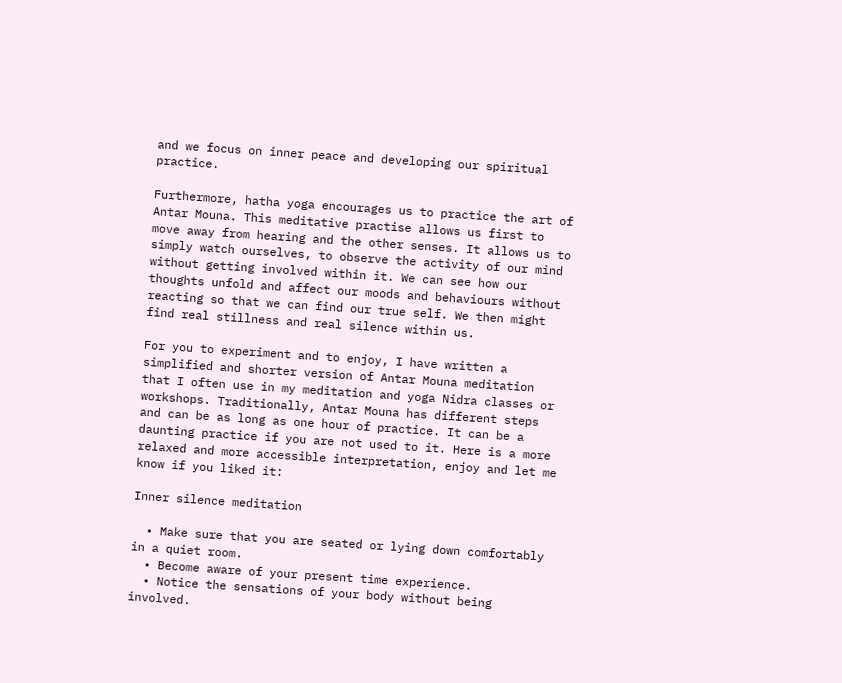and we focus on inner peace and developing our spiritual practice.

Furthermore, hatha yoga encourages us to practice the art of Antar Mouna. This meditative practise allows us first to move away from hearing and the other senses. It allows us to simply watch ourselves, to observe the activity of our mind without getting involved within it. We can see how our thoughts unfold and affect our moods and behaviours without reacting so that we can find our true self. We then might find real stillness and real silence within us.

For you to experiment and to enjoy, I have written a simplified and shorter version of Antar Mouna meditation that I often use in my meditation and yoga Nidra classes or workshops. Traditionally, Antar Mouna has different steps and can be as long as one hour of practice. It can be a daunting practice if you are not used to it. Here is a more relaxed and more accessible interpretation, enjoy and let me know if you liked it:

Inner silence meditation

  • Make sure that you are seated or lying down comfortably in a quiet room.
  • Become aware of your present time experience.
  • Notice the sensations of your body without being involved.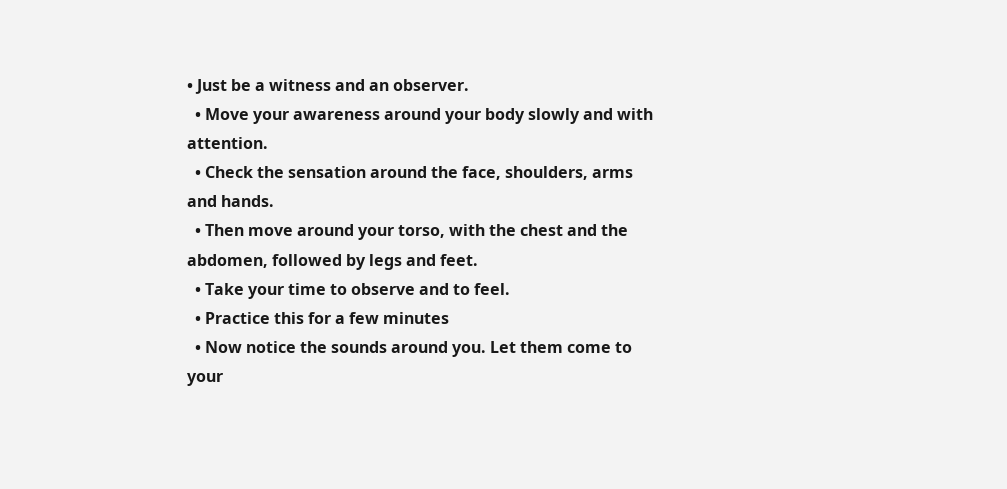• Just be a witness and an observer.
  • Move your awareness around your body slowly and with attention.
  • Check the sensation around the face, shoulders, arms and hands.
  • Then move around your torso, with the chest and the abdomen, followed by legs and feet.
  • Take your time to observe and to feel.
  • Practice this for a few minutes
  • Now notice the sounds around you. Let them come to your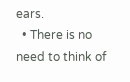ears.
  • There is no need to think of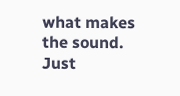what makes the sound. Just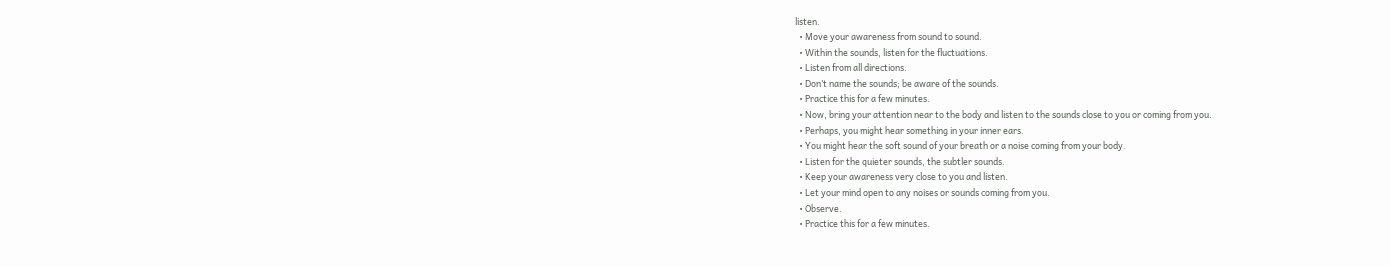listen.
  • Move your awareness from sound to sound.
  • Within the sounds, listen for the fluctuations.
  • Listen from all directions.
  • Don’t name the sounds; be aware of the sounds.
  • Practice this for a few minutes.
  • Now, bring your attention near to the body and listen to the sounds close to you or coming from you.
  • Perhaps, you might hear something in your inner ears.
  • You might hear the soft sound of your breath or a noise coming from your body.
  • Listen for the quieter sounds, the subtler sounds.
  • Keep your awareness very close to you and listen.
  • Let your mind open to any noises or sounds coming from you.
  • Observe.
  • Practice this for a few minutes.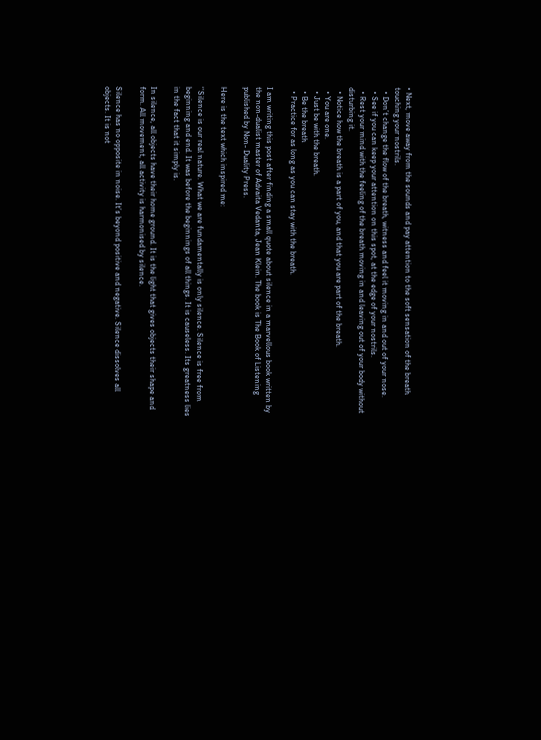• Next, move away from the sounds and pay attention to the soft sensation of the breath touching your nostrils.
  • Don’t change the flow of the breath, witness and feel it moving in and out of your nose.
  • See if you can keep your attention on this spot, at the edge of your nostrils.
  • Rest your mind with the feeling of the breath moving in and leaving out of your body without disturbing it.
  • Notice how the breath is a part of you, and that you are part of the breath.
  • You are one.
  • Just be with the breath.
  • Be the breath
  • Practice for as long as you can stay with the breath.

I am writing this post after finding a small quote about silence in a marvellous book written by the non-dualist master of Advaita Vedanta, Jean Klein. The book is The Book of Listening published by Non- Duality Press.

Here is the text which inspired me:

‘’Silence is our real nature. What we are fundamentally is only silence. Silence is free from beginning and end. It was before the beginnings of all things. It is causeless. Its greatness lies in the fact that it simply is.

In silence, all objects have their home ground. It is the light that gives objects their shape and form. All movement, all activity is harmonised by silence.

Silence has no opposite in noise. It’s beyond positive and negative. Silence dissolves all objects. It is not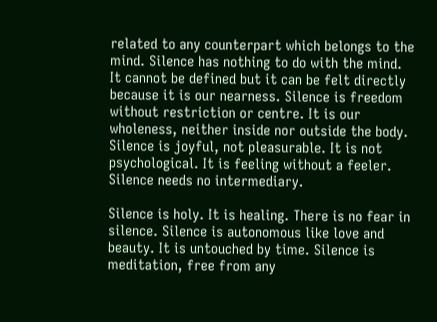related to any counterpart which belongs to the mind. Silence has nothing to do with the mind. It cannot be defined but it can be felt directly because it is our nearness. Silence is freedom without restriction or centre. It is our wholeness, neither inside nor outside the body. Silence is joyful, not pleasurable. It is not psychological. It is feeling without a feeler. Silence needs no intermediary.

Silence is holy. It is healing. There is no fear in silence. Silence is autonomous like love and beauty. It is untouched by time. Silence is meditation, free from any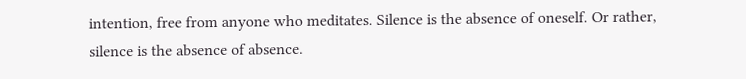intention, free from anyone who meditates. Silence is the absence of oneself. Or rather, silence is the absence of absence.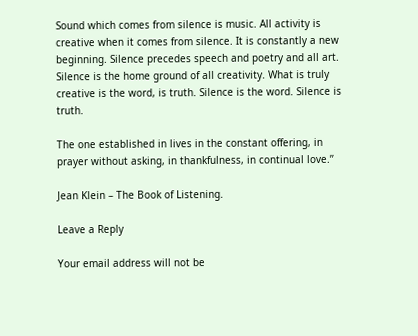Sound which comes from silence is music. All activity is creative when it comes from silence. It is constantly a new beginning. Silence precedes speech and poetry and all art. Silence is the home ground of all creativity. What is truly creative is the word, is truth. Silence is the word. Silence is truth.

The one established in lives in the constant offering, in prayer without asking, in thankfulness, in continual love.’’

Jean Klein – The Book of Listening.

Leave a Reply

Your email address will not be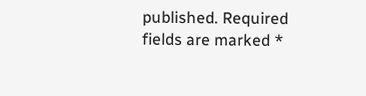published. Required fields are marked *